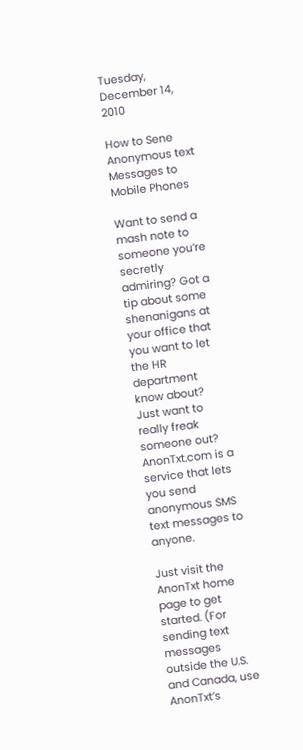Tuesday, December 14, 2010

How to Sene Anonymous text Messages to Mobile Phones

Want to send a mash note to someone you’re secretly admiring? Got a tip about some shenanigans at your office that you want to let the HR department know about? Just want to really freak someone out? AnonTxt.com is a service that lets you send anonymous SMS text messages to anyone.

Just visit the AnonTxt home page to get started. (For sending text messages outside the U.S. and Canada, use AnonTxt’s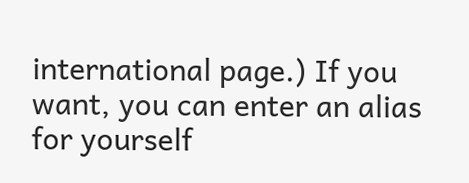international page.) If you want, you can enter an alias for yourself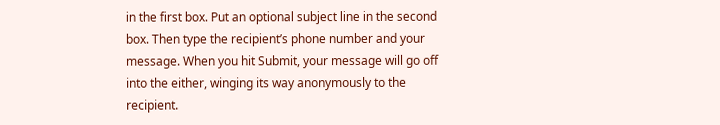in the first box. Put an optional subject line in the second box. Then type the recipient’s phone number and your message. When you hit Submit, your message will go off into the either, winging its way anonymously to the recipient.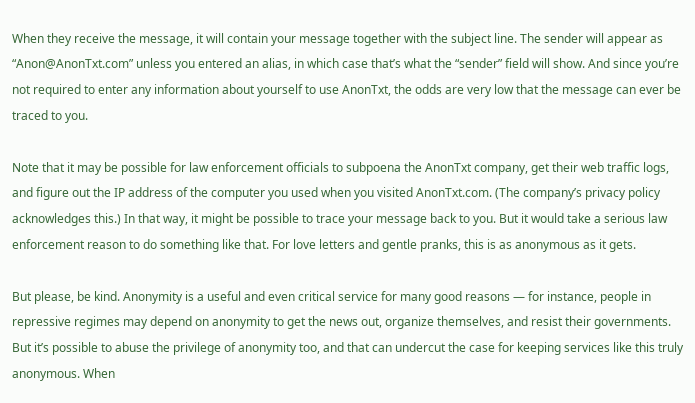When they receive the message, it will contain your message together with the subject line. The sender will appear as “Anon@AnonTxt.com” unless you entered an alias, in which case that’s what the “sender” field will show. And since you’re not required to enter any information about yourself to use AnonTxt, the odds are very low that the message can ever be traced to you.

Note that it may be possible for law enforcement officials to subpoena the AnonTxt company, get their web traffic logs, and figure out the IP address of the computer you used when you visited AnonTxt.com. (The company’s privacy policy acknowledges this.) In that way, it might be possible to trace your message back to you. But it would take a serious law enforcement reason to do something like that. For love letters and gentle pranks, this is as anonymous as it gets.

But please, be kind. Anonymity is a useful and even critical service for many good reasons — for instance, people in repressive regimes may depend on anonymity to get the news out, organize themselves, and resist their governments. But it’s possible to abuse the privilege of anonymity too, and that can undercut the case for keeping services like this truly anonymous. When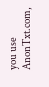you use AnonTxt.com,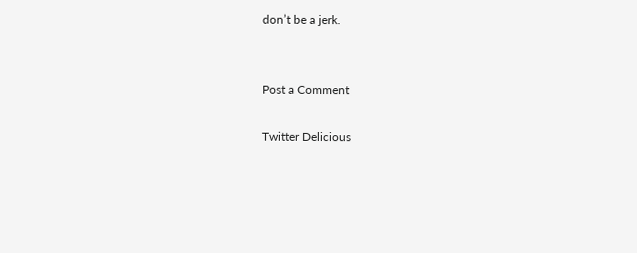don’t be a jerk.


Post a Comment

Twitter Delicious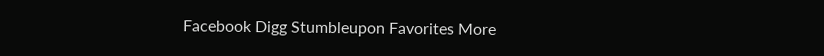Facebook Digg Stumbleupon Favorites More